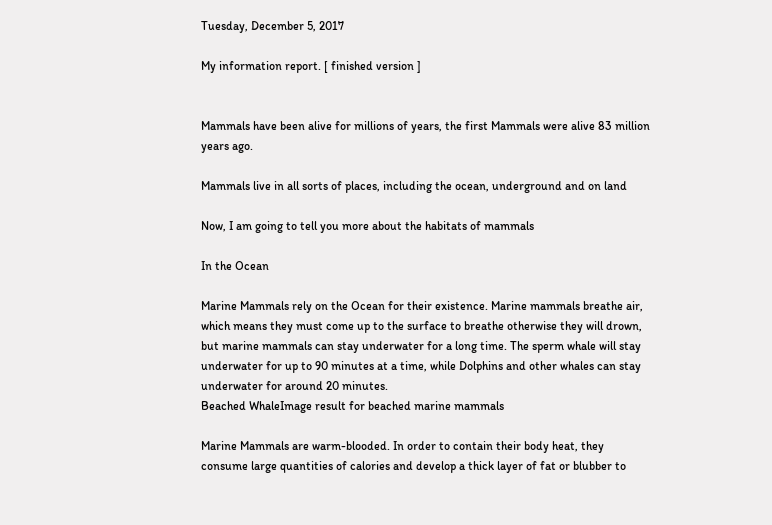Tuesday, December 5, 2017

My information report. [ finished version ]


Mammals have been alive for millions of years, the first Mammals were alive 83 million years ago.

Mammals live in all sorts of places, including the ocean, underground and on land

Now, I am going to tell you more about the habitats of mammals

In the Ocean

Marine Mammals rely on the Ocean for their existence. Marine mammals breathe air, which means they must come up to the surface to breathe otherwise they will drown, but marine mammals can stay underwater for a long time. The sperm whale will stay underwater for up to 90 minutes at a time, while Dolphins and other whales can stay underwater for around 20 minutes.                                                                                          Beached WhaleImage result for beached marine mammals

Marine Mammals are warm-blooded. In order to contain their body heat, they consume large quantities of calories and develop a thick layer of fat or blubber to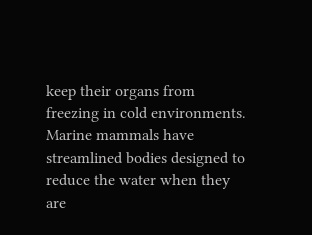keep their organs from freezing in cold environments. Marine mammals have streamlined bodies designed to reduce the water when they are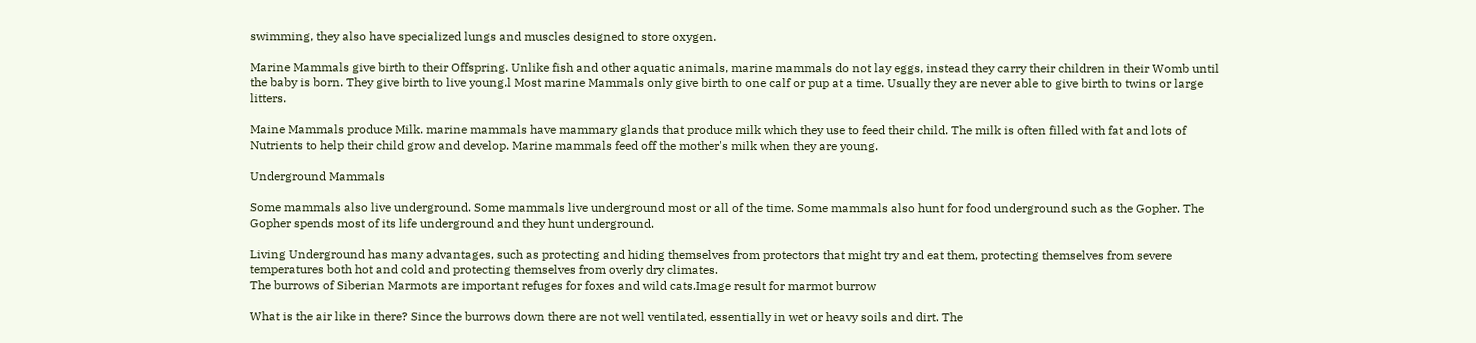swimming, they also have specialized lungs and muscles designed to store oxygen.

Marine Mammals give birth to their Offspring. Unlike fish and other aquatic animals, marine mammals do not lay eggs, instead they carry their children in their Womb until the baby is born. They give birth to live young.l Most marine Mammals only give birth to one calf or pup at a time. Usually they are never able to give birth to twins or large litters.

Maine Mammals produce Milk. marine mammals have mammary glands that produce milk which they use to feed their child. The milk is often filled with fat and lots of Nutrients to help their child grow and develop. Marine mammals feed off the mother's milk when they are young.

Underground Mammals

Some mammals also live underground. Some mammals live underground most or all of the time. Some mammals also hunt for food underground such as the Gopher. The Gopher spends most of its life underground and they hunt underground.

Living Underground has many advantages, such as protecting and hiding themselves from protectors that might try and eat them, protecting themselves from severe temperatures both hot and cold and protecting themselves from overly dry climates.
The burrows of Siberian Marmots are important refuges for foxes and wild cats.Image result for marmot burrow

What is the air like in there? Since the burrows down there are not well ventilated, essentially in wet or heavy soils and dirt. The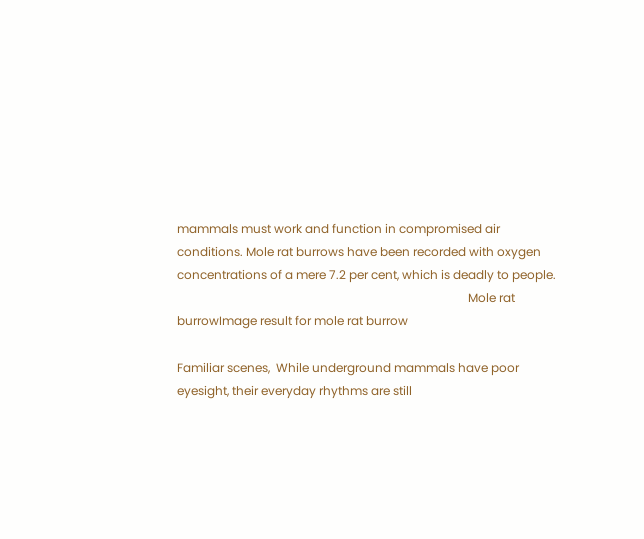mammals must work and function in compromised air conditions. Mole rat burrows have been recorded with oxygen concentrations of a mere 7.2 per cent, which is deadly to people.
                                                                                                 Mole rat burrowImage result for mole rat burrow

Familiar scenes,  While underground mammals have poor eyesight, their everyday rhythms are still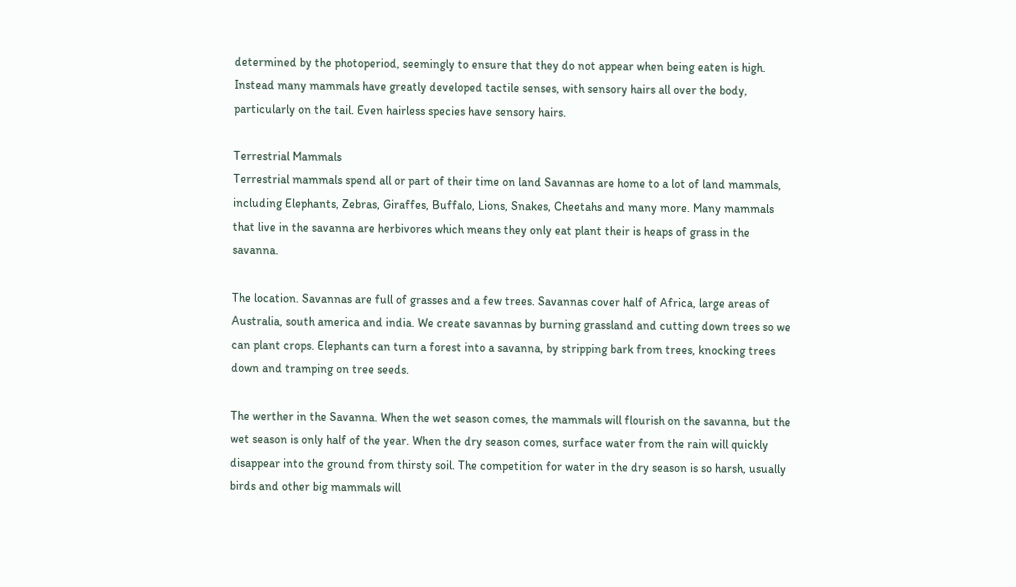determined by the photoperiod, seemingly to ensure that they do not appear when being eaten is high. Instead many mammals have greatly developed tactile senses, with sensory hairs all over the body, particularly on the tail. Even hairless species have sensory hairs.

Terrestrial Mammals
Terrestrial mammals spend all or part of their time on land Savannas are home to a lot of land mammals, including Elephants, Zebras, Giraffes, Buffalo, Lions, Snakes, Cheetahs and many more. Many mammals that live in the savanna are herbivores which means they only eat plant their is heaps of grass in the savanna.

The location. Savannas are full of grasses and a few trees. Savannas cover half of Africa, large areas of Australia, south america and india. We create savannas by burning grassland and cutting down trees so we can plant crops. Elephants can turn a forest into a savanna, by stripping bark from trees, knocking trees down and tramping on tree seeds.

The werther in the Savanna. When the wet season comes, the mammals will flourish on the savanna, but the wet season is only half of the year. When the dry season comes, surface water from the rain will quickly disappear into the ground from thirsty soil. The competition for water in the dry season is so harsh, usually birds and other big mammals will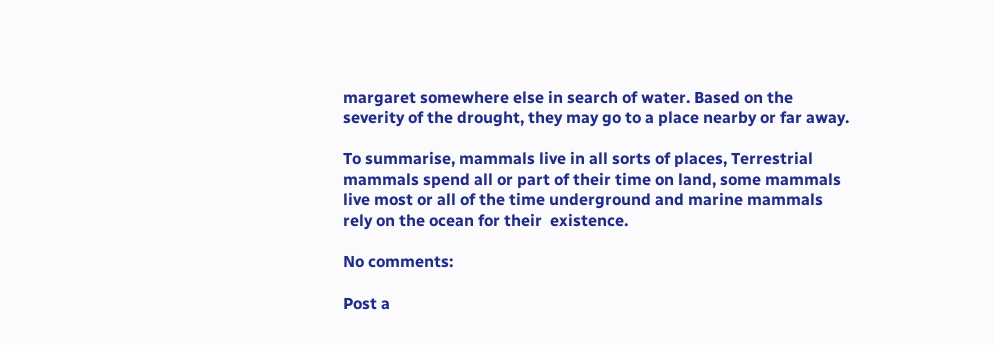margaret somewhere else in search of water. Based on the severity of the drought, they may go to a place nearby or far away.

To summarise, mammals live in all sorts of places, Terrestrial mammals spend all or part of their time on land, some mammals live most or all of the time underground and marine mammals rely on the ocean for their  existence.

No comments:

Post a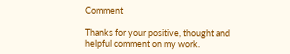Comment

Thanks for your positive, thought and helpful comment on my work.